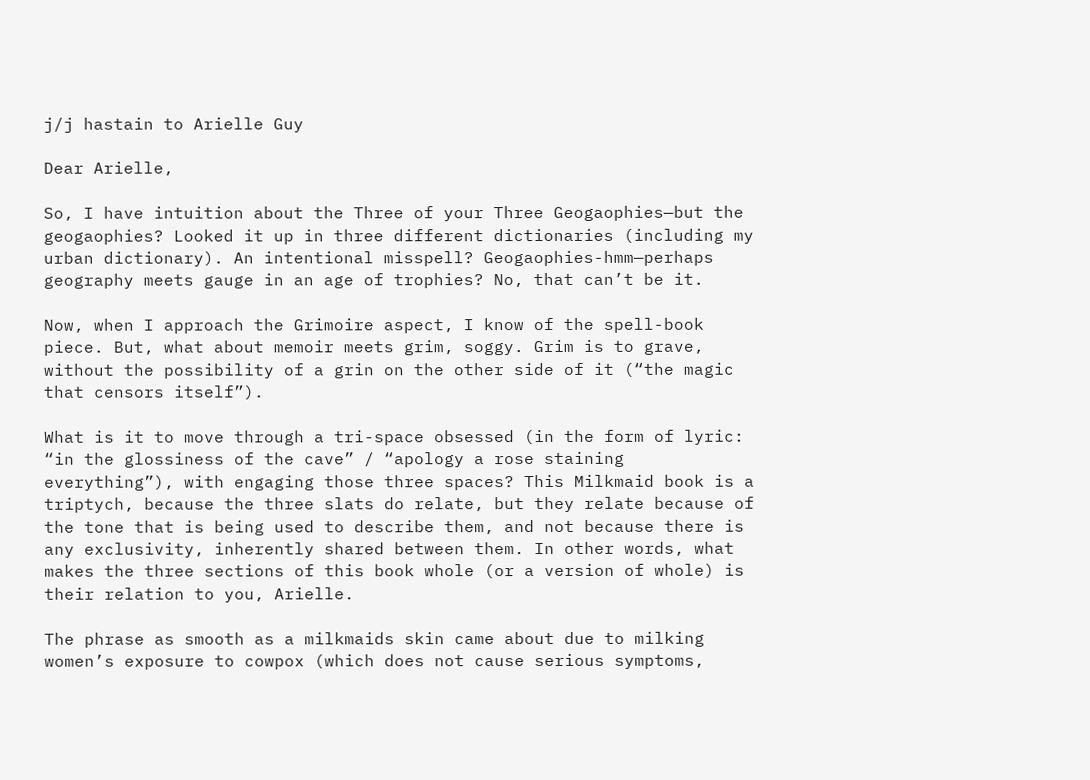j/j hastain to Arielle Guy

Dear Arielle,

So, I have intuition about the Three of your Three Geogaophies—but the geogaophies? Looked it up in three different dictionaries (including my urban dictionary). An intentional misspell? Geogaophies-hmm—perhaps geography meets gauge in an age of trophies? No, that can’t be it.

Now, when I approach the Grimoire aspect, I know of the spell-book piece. But, what about memoir meets grim, soggy. Grim is to grave, without the possibility of a grin on the other side of it (“the magic that censors itself”).

What is it to move through a tri-space obsessed (in the form of lyric: “in the glossiness of the cave” / “apology a rose staining everything”), with engaging those three spaces? This Milkmaid book is a triptych, because the three slats do relate, but they relate because of the tone that is being used to describe them, and not because there is any exclusivity, inherently shared between them. In other words, what makes the three sections of this book whole (or a version of whole) is their relation to you, Arielle.

The phrase as smooth as a milkmaids skin came about due to milking women’s exposure to cowpox (which does not cause serious symptoms,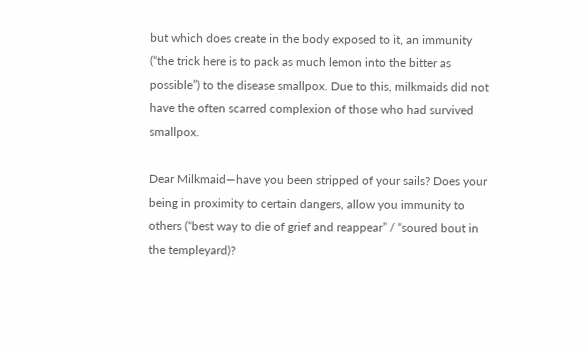but which does create in the body exposed to it, an immunity (“the trick here is to pack as much lemon into the bitter as possible”) to the disease smallpox. Due to this, milkmaids did not have the often scarred complexion of those who had survived smallpox.

Dear Milkmaid—have you been stripped of your sails? Does your being in proximity to certain dangers, allow you immunity to others (“best way to die of grief and reappear” / “soured bout in the templeyard)?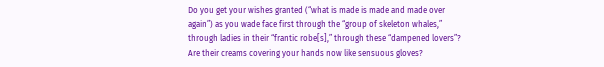Do you get your wishes granted (“what is made is made and made over again”) as you wade face first through the “group of skeleton whales,” through ladies in their “frantic robe[s],” through these “dampened lovers”? Are their creams covering your hands now like sensuous gloves?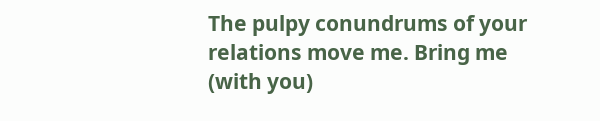The pulpy conundrums of your relations move me. Bring me (with you)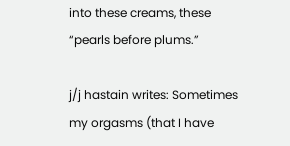into these creams, these “pearls before plums.”

j/j hastain writes: Sometimes my orgasms (that I have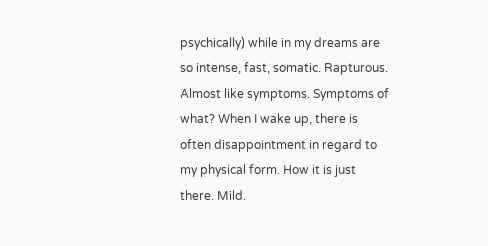psychically) while in my dreams are so intense, fast, somatic. Rapturous. Almost like symptoms. Symptoms of what? When I wake up, there is often disappointment in regard to my physical form. How it is just there. Mild.